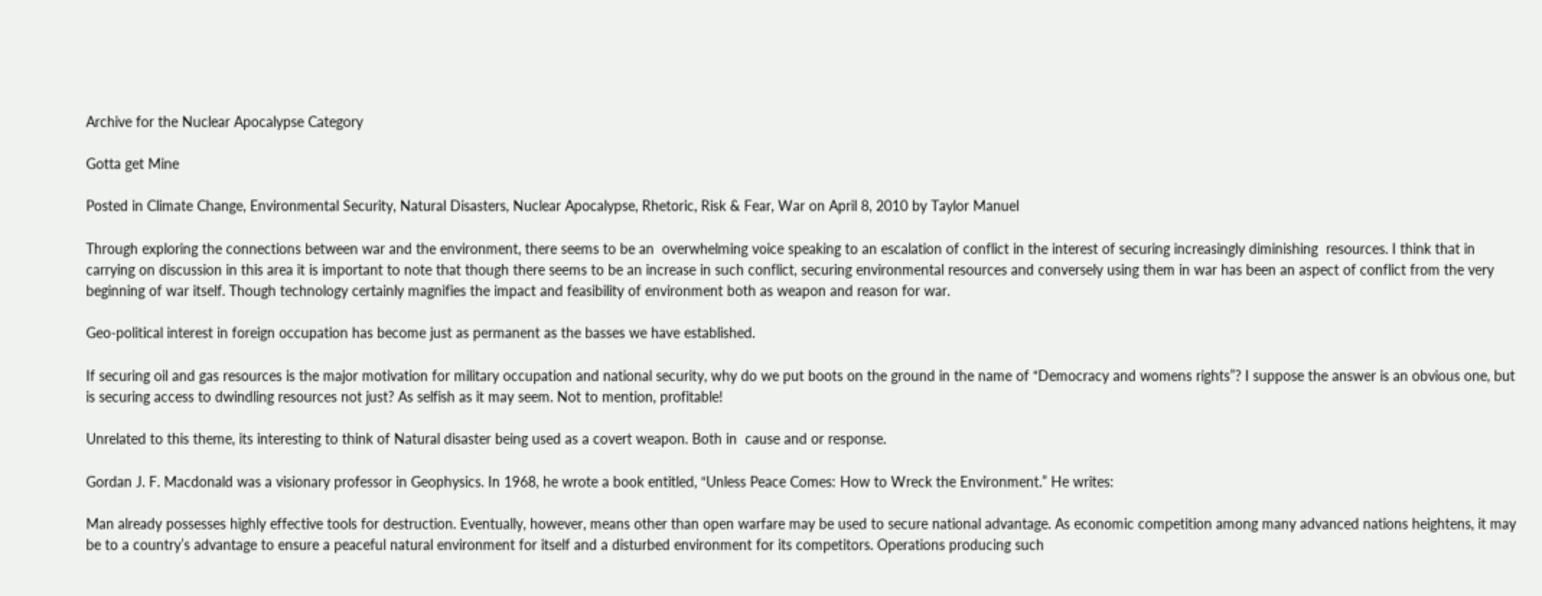Archive for the Nuclear Apocalypse Category

Gotta get Mine

Posted in Climate Change, Environmental Security, Natural Disasters, Nuclear Apocalypse, Rhetoric, Risk & Fear, War on April 8, 2010 by Taylor Manuel

Through exploring the connections between war and the environment, there seems to be an  overwhelming voice speaking to an escalation of conflict in the interest of securing increasingly diminishing  resources. I think that in carrying on discussion in this area it is important to note that though there seems to be an increase in such conflict, securing environmental resources and conversely using them in war has been an aspect of conflict from the very beginning of war itself. Though technology certainly magnifies the impact and feasibility of environment both as weapon and reason for war.

Geo-political interest in foreign occupation has become just as permanent as the basses we have established.

If securing oil and gas resources is the major motivation for military occupation and national security, why do we put boots on the ground in the name of “Democracy and womens rights”? I suppose the answer is an obvious one, but is securing access to dwindling resources not just? As selfish as it may seem. Not to mention, profitable!

Unrelated to this theme, its interesting to think of Natural disaster being used as a covert weapon. Both in  cause and or response.

Gordan J. F. Macdonald was a visionary professor in Geophysics. In 1968, he wrote a book entitled, “Unless Peace Comes: How to Wreck the Environment.” He writes:

Man already possesses highly effective tools for destruction. Eventually, however, means other than open warfare may be used to secure national advantage. As economic competition among many advanced nations heightens, it may be to a country’s advantage to ensure a peaceful natural environment for itself and a disturbed environment for its competitors. Operations producing such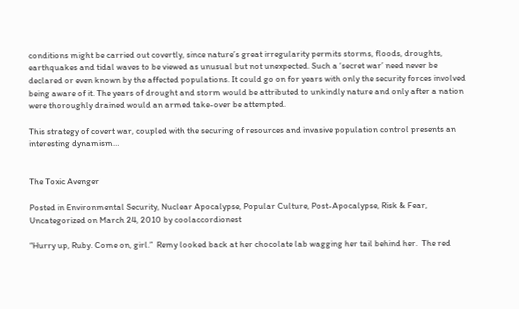conditions might be carried out covertly, since nature’s great irregularity permits storms, floods, droughts, earthquakes and tidal waves to be viewed as unusual but not unexpected. Such a ‘secret war’ need never be declared or even known by the affected populations. It could go on for years with only the security forces involved being aware of it. The years of drought and storm would be attributed to unkindly nature and only after a nation were thoroughly drained would an armed take-over be attempted.

This strategy of covert war, coupled with the securing of resources and invasive population control presents an interesting dynamism…


The Toxic Avenger

Posted in Environmental Security, Nuclear Apocalypse, Popular Culture, Post-Apocalypse, Risk & Fear, Uncategorized on March 24, 2010 by coolaccordionest

“Hurry up, Ruby. Come on, girl.”  Remy looked back at her chocolate lab wagging her tail behind her.  The red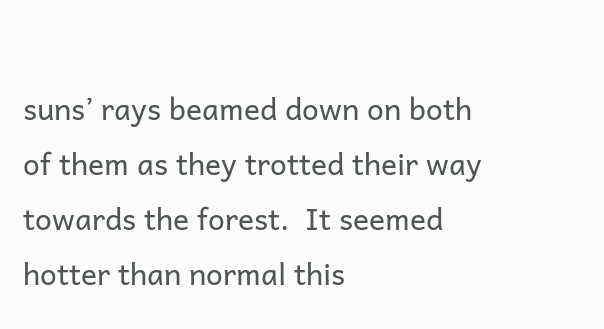suns’ rays beamed down on both of them as they trotted their way towards the forest.  It seemed hotter than normal this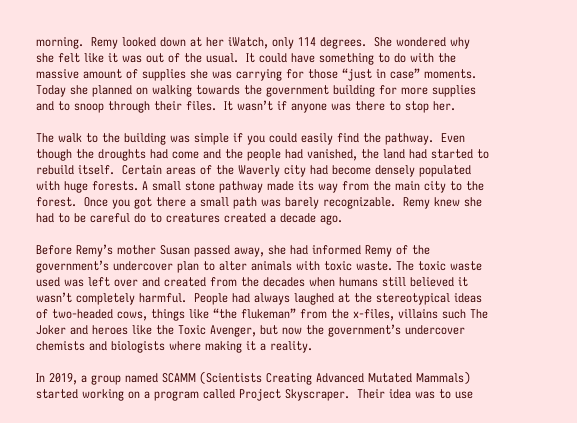morning.  Remy looked down at her iWatch, only 114 degrees.  She wondered why she felt like it was out of the usual.  It could have something to do with the massive amount of supplies she was carrying for those “just in case” moments.  Today she planned on walking towards the government building for more supplies and to snoop through their files.  It wasn’t if anyone was there to stop her.

The walk to the building was simple if you could easily find the pathway.  Even though the droughts had come and the people had vanished, the land had started to rebuild itself.  Certain areas of the Waverly city had become densely populated with huge forests. A small stone pathway made its way from the main city to the forest.  Once you got there a small path was barely recognizable.  Remy knew she had to be careful do to creatures created a decade ago.

Before Remy’s mother Susan passed away, she had informed Remy of the government’s undercover plan to alter animals with toxic waste. The toxic waste used was left over and created from the decades when humans still believed it wasn’t completely harmful.  People had always laughed at the stereotypical ideas of two-headed cows, things like “the flukeman” from the x-files, villains such The Joker and heroes like the Toxic Avenger, but now the government’s undercover chemists and biologists where making it a reality.

In 2019, a group named SCAMM (Scientists Creating Advanced Mutated Mammals) started working on a program called Project Skyscraper.  Their idea was to use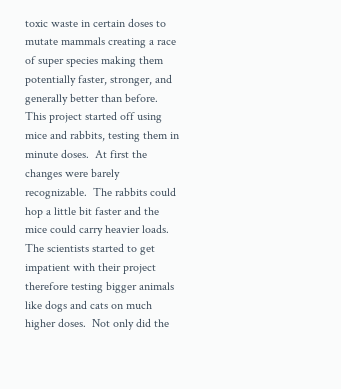toxic waste in certain doses to mutate mammals creating a race of super species making them potentially faster, stronger, and generally better than before.  This project started off using mice and rabbits, testing them in minute doses.  At first the changes were barely recognizable.  The rabbits could hop a little bit faster and the mice could carry heavier loads.  The scientists started to get impatient with their project therefore testing bigger animals like dogs and cats on much higher doses.  Not only did the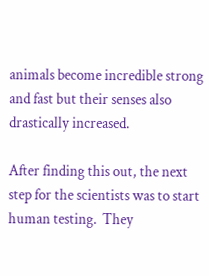animals become incredible strong and fast but their senses also drastically increased.

After finding this out, the next step for the scientists was to start human testing.  They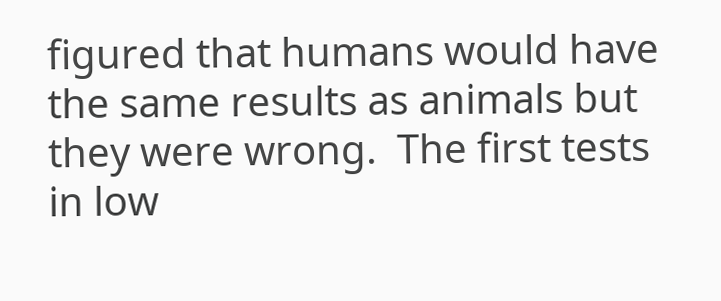figured that humans would have the same results as animals but they were wrong.  The first tests in low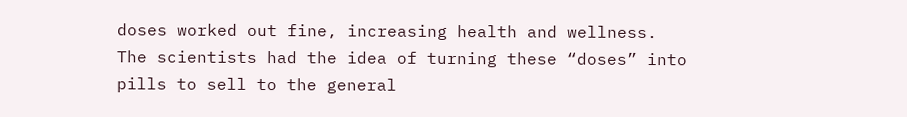doses worked out fine, increasing health and wellness.  The scientists had the idea of turning these “doses” into pills to sell to the general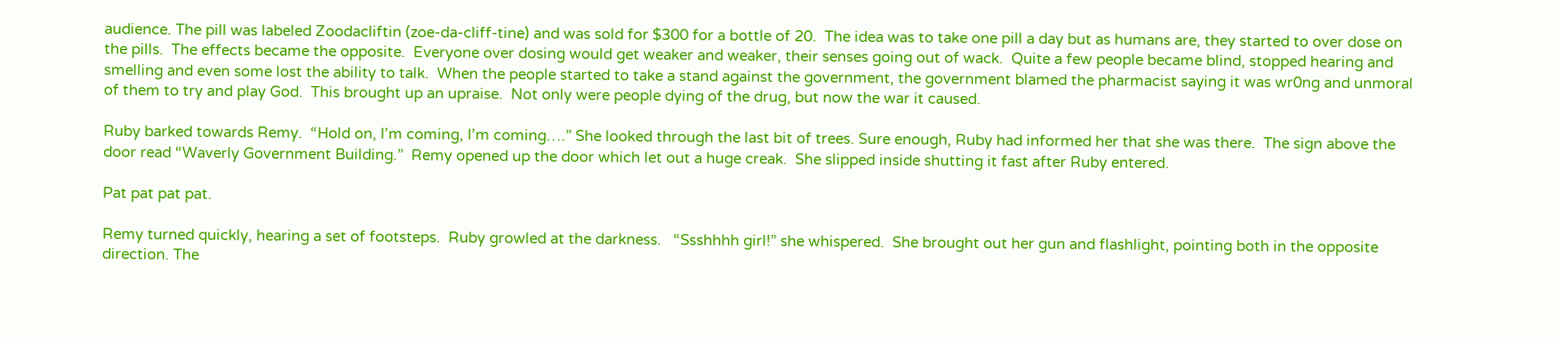audience. The pill was labeled Zoodacliftin (zoe-da-cliff-tine) and was sold for $300 for a bottle of 20.  The idea was to take one pill a day but as humans are, they started to over dose on the pills.  The effects became the opposite.  Everyone over dosing would get weaker and weaker, their senses going out of wack.  Quite a few people became blind, stopped hearing and smelling and even some lost the ability to talk.  When the people started to take a stand against the government, the government blamed the pharmacist saying it was wr0ng and unmoral of them to try and play God.  This brought up an upraise.  Not only were people dying of the drug, but now the war it caused.

Ruby barked towards Remy.  “Hold on, I’m coming, I’m coming….” She looked through the last bit of trees. Sure enough, Ruby had informed her that she was there.  The sign above the door read “Waverly Government Building.”  Remy opened up the door which let out a huge creak.  She slipped inside shutting it fast after Ruby entered.

Pat pat pat pat.

Remy turned quickly, hearing a set of footsteps.  Ruby growled at the darkness.   “Ssshhhh girl!” she whispered.  She brought out her gun and flashlight, pointing both in the opposite direction. The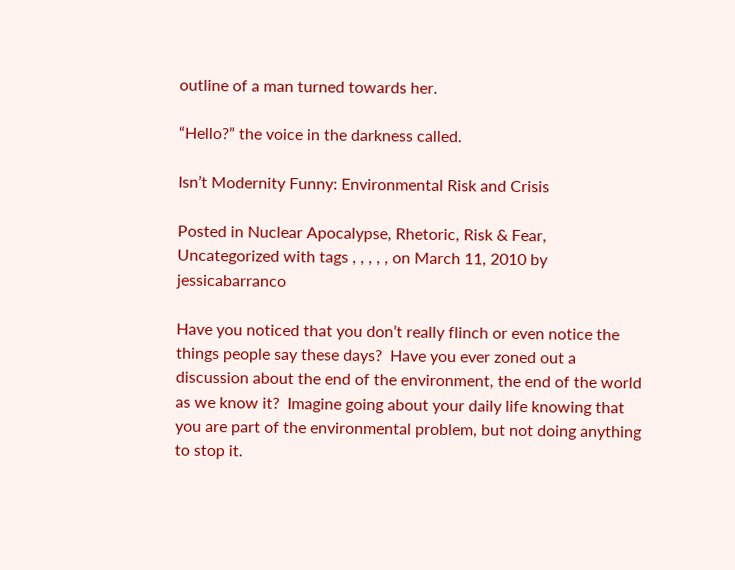outline of a man turned towards her.

“Hello?” the voice in the darkness called.

Isn’t Modernity Funny: Environmental Risk and Crisis

Posted in Nuclear Apocalypse, Rhetoric, Risk & Fear, Uncategorized with tags , , , , , on March 11, 2010 by jessicabarranco

Have you noticed that you don’t really flinch or even notice the things people say these days?  Have you ever zoned out a discussion about the end of the environment, the end of the world as we know it?  Imagine going about your daily life knowing that you are part of the environmental problem, but not doing anything to stop it.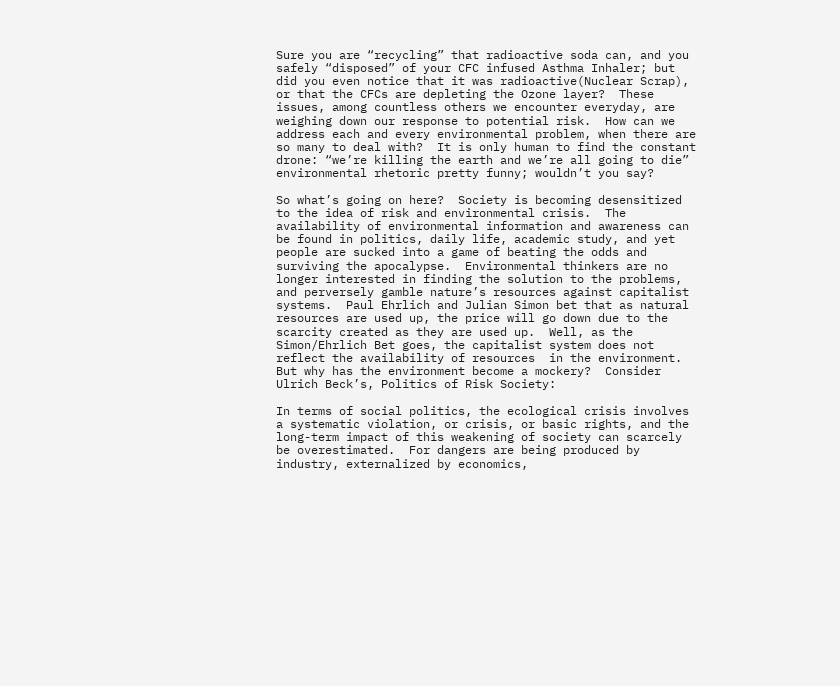Sure you are “recycling” that radioactive soda can, and you safely “disposed” of your CFC infused Asthma Inhaler; but did you even notice that it was radioactive(Nuclear Scrap), or that the CFCs are depleting the Ozone layer?  These issues, among countless others we encounter everyday, are weighing down our response to potential risk.  How can we address each and every environmental problem, when there are so many to deal with?  It is only human to find the constant drone: “we’re killing the earth and we’re all going to die” environmental rhetoric pretty funny; wouldn’t you say?

So what’s going on here?  Society is becoming desensitized to the idea of risk and environmental crisis.  The availability of environmental information and awareness can be found in politics, daily life, academic study, and yet people are sucked into a game of beating the odds and surviving the apocalypse.  Environmental thinkers are no longer interested in finding the solution to the problems, and perversely gamble nature’s resources against capitalist systems.  Paul Ehrlich and Julian Simon bet that as natural resources are used up, the price will go down due to the scarcity created as they are used up.  Well, as the Simon/Ehrlich Bet goes, the capitalist system does not reflect the availability of resources  in the environment.  But why has the environment become a mockery?  Consider Ulrich Beck’s, Politics of Risk Society:

In terms of social politics, the ecological crisis involves a systematic violation, or crisis, or basic rights, and the long-term impact of this weakening of society can scarcely be overestimated.  For dangers are being produced by industry, externalized by economics,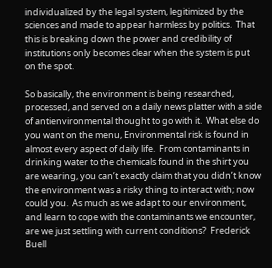individualized by the legal system, legitimized by the sciences and made to appear harmless by politics.  That this is breaking down the power and credibility of institutions only becomes clear when the system is put on the spot.

So basically, the environment is being researched, processed, and served on a daily news platter with a side of antienvironmental thought to go with it.  What else do you want on the menu, Environmental risk is found in almost every aspect of daily life.  From contaminants in drinking water to the chemicals found in the shirt you are wearing, you can’t exactly claim that you didn’t know the environment was a risky thing to interact with; now could you.  As much as we adapt to our environment, and learn to cope with the contaminants we encounter, are we just settling with current conditions?  Frederick Buell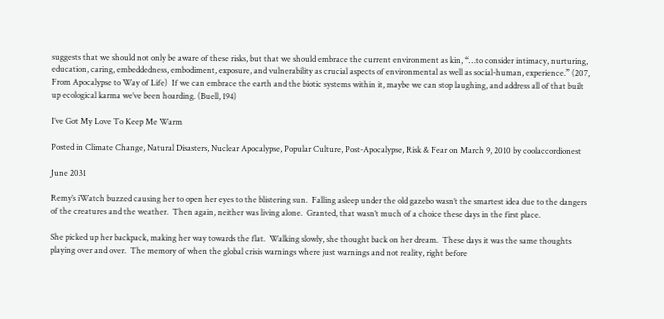suggests that we should not only be aware of these risks, but that we should embrace the current environment as kin, “…to consider intimacy, nurturing, education, caring, embeddedness, embodiment, exposure, and vulnerability as crucial aspects of environmental as well as social-human, experience.” (207, From Apocalypse to Way of Life)  If we can embrace the earth and the biotic systems within it, maybe we can stop laughing, and address all of that built up ecological karma we’ve been hoarding. (Buell, 194)

I’ve Got My Love To Keep Me Warm

Posted in Climate Change, Natural Disasters, Nuclear Apocalypse, Popular Culture, Post-Apocalypse, Risk & Fear on March 9, 2010 by coolaccordionest

June 2031

Remy’s iWatch buzzed causing her to open her eyes to the blistering sun.  Falling asleep under the old gazebo wasn’t the smartest idea due to the dangers of the creatures and the weather.  Then again, neither was living alone.  Granted, that wasn’t much of a choice these days in the first place.

She picked up her backpack, making her way towards the flat.  Walking slowly, she thought back on her dream.  These days it was the same thoughts playing over and over.  The memory of when the global crisis warnings where just warnings and not reality, right before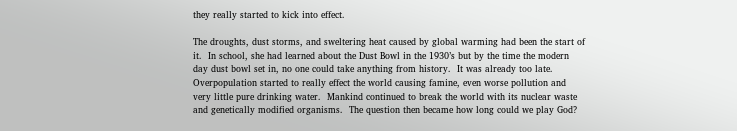they really started to kick into effect.

The droughts, dust storms, and sweltering heat caused by global warming had been the start of it.  In school, she had learned about the Dust Bowl in the 1930’s but by the time the modern day dust bowl set in, no one could take anything from history.  It was already too late.  Overpopulation started to really effect the world causing famine, even worse pollution and very little pure drinking water.  Mankind continued to break the world with its nuclear waste and genetically modified organisms.  The question then became how long could we play God?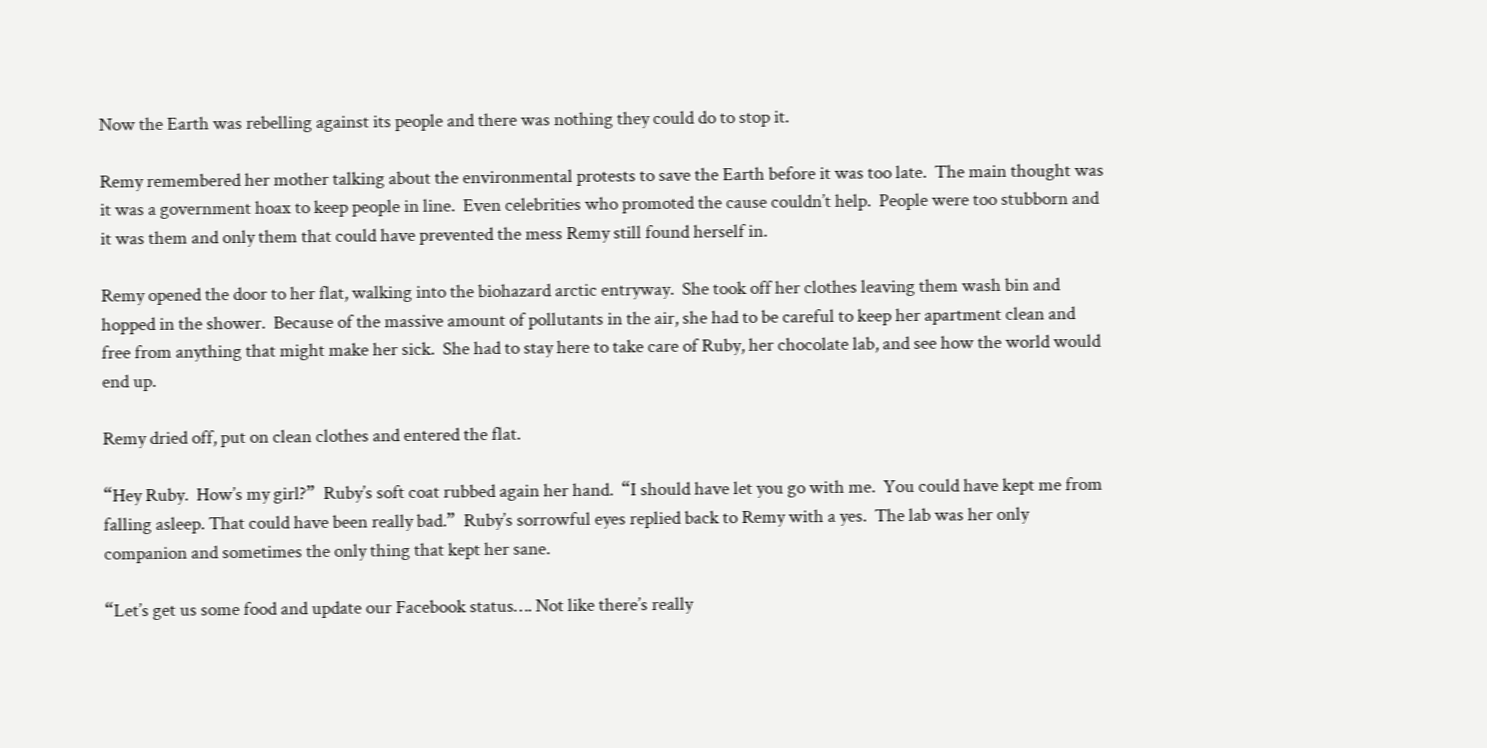Now the Earth was rebelling against its people and there was nothing they could do to stop it.

Remy remembered her mother talking about the environmental protests to save the Earth before it was too late.  The main thought was it was a government hoax to keep people in line.  Even celebrities who promoted the cause couldn’t help.  People were too stubborn and it was them and only them that could have prevented the mess Remy still found herself in.

Remy opened the door to her flat, walking into the biohazard arctic entryway.  She took off her clothes leaving them wash bin and hopped in the shower.  Because of the massive amount of pollutants in the air, she had to be careful to keep her apartment clean and free from anything that might make her sick.  She had to stay here to take care of Ruby, her chocolate lab, and see how the world would end up.

Remy dried off, put on clean clothes and entered the flat.

“Hey Ruby.  How’s my girl?”  Ruby’s soft coat rubbed again her hand.  “I should have let you go with me.  You could have kept me from falling asleep. That could have been really bad.”  Ruby’s sorrowful eyes replied back to Remy with a yes.  The lab was her only companion and sometimes the only thing that kept her sane.

“Let’s get us some food and update our Facebook status…. Not like there’s really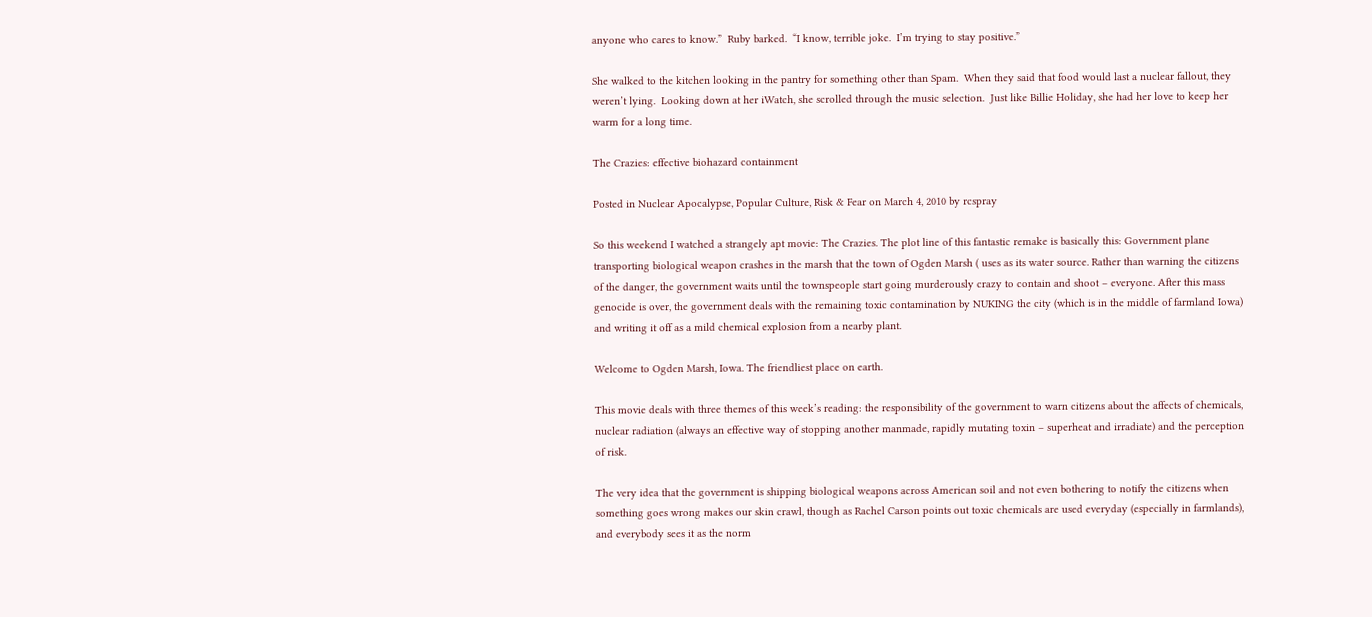anyone who cares to know.”  Ruby barked.  “I know, terrible joke.  I’m trying to stay positive.”

She walked to the kitchen looking in the pantry for something other than Spam.  When they said that food would last a nuclear fallout, they weren’t lying.  Looking down at her iWatch, she scrolled through the music selection.  Just like Billie Holiday, she had her love to keep her warm for a long time.

The Crazies: effective biohazard containment

Posted in Nuclear Apocalypse, Popular Culture, Risk & Fear on March 4, 2010 by rcspray

So this weekend I watched a strangely apt movie: The Crazies. The plot line of this fantastic remake is basically this: Government plane transporting biological weapon crashes in the marsh that the town of Ogden Marsh ( uses as its water source. Rather than warning the citizens of the danger, the government waits until the townspeople start going murderously crazy to contain and shoot – everyone. After this mass genocide is over, the government deals with the remaining toxic contamination by NUKING the city (which is in the middle of farmland Iowa) and writing it off as a mild chemical explosion from a nearby plant.

Welcome to Ogden Marsh, Iowa. The friendliest place on earth.

This movie deals with three themes of this week’s reading: the responsibility of the government to warn citizens about the affects of chemicals, nuclear radiation (always an effective way of stopping another manmade, rapidly mutating toxin – superheat and irradiate) and the perception of risk.

The very idea that the government is shipping biological weapons across American soil and not even bothering to notify the citizens when something goes wrong makes our skin crawl, though as Rachel Carson points out toxic chemicals are used everyday (especially in farmlands), and everybody sees it as the norm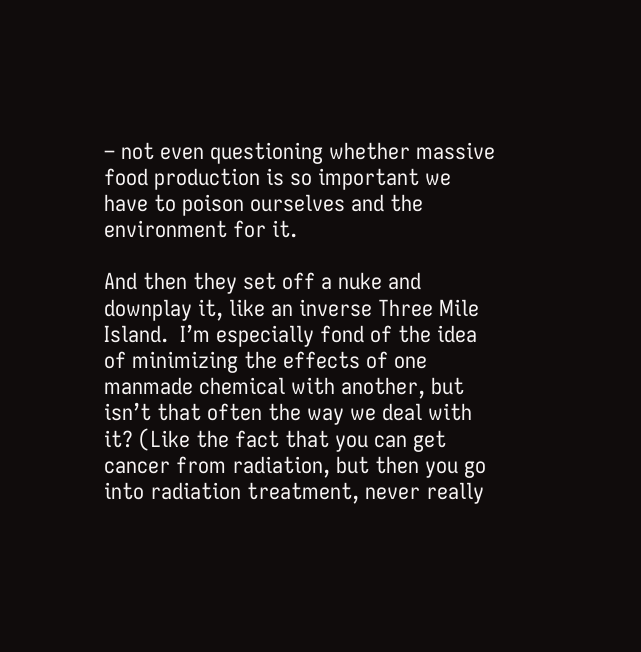– not even questioning whether massive food production is so important we have to poison ourselves and the environment for it.

And then they set off a nuke and downplay it, like an inverse Three Mile Island.  I’m especially fond of the idea of minimizing the effects of one manmade chemical with another, but isn’t that often the way we deal with it? (Like the fact that you can get cancer from radiation, but then you go into radiation treatment, never really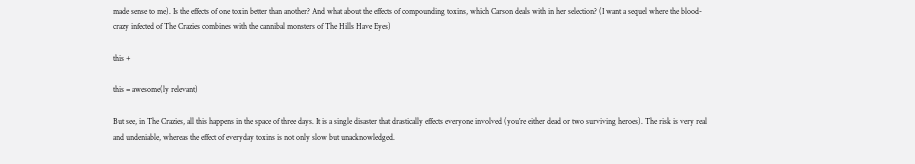made sense to me). Is the effects of one toxin better than another? And what about the effects of compounding toxins, which Carson deals with in her selection? (I want a sequel where the blood-crazy infected of The Crazies combines with the cannibal monsters of The Hills Have Eyes)

this +

this = awesome(ly relevant)

But see, in The Crazies, all this happens in the space of three days. It is a single disaster that drastically effects everyone involved (you’re either dead or two surviving heroes). The risk is very real and undeniable, whereas the effect of everyday toxins is not only slow but unacknowledged.